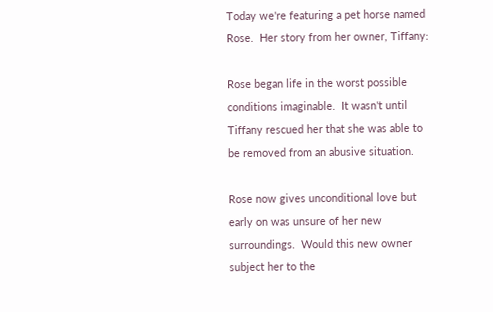Today we're featuring a pet horse named Rose.  Her story from her owner, Tiffany:

Rose began life in the worst possible conditions imaginable.  It wasn't until Tiffany rescued her that she was able to be removed from an abusive situation.

Rose now gives unconditional love but early on was unsure of her new surroundings.  Would this new owner subject her to the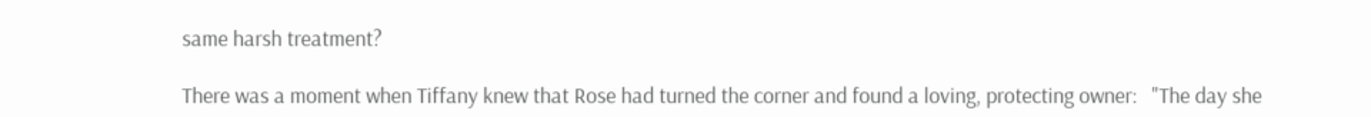same harsh treatment?

There was a moment when Tiffany knew that Rose had turned the corner and found a loving, protecting owner:   "The day she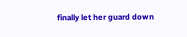finally let her guard down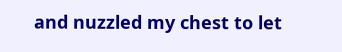and nuzzled my chest to let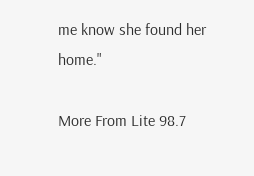me know she found her home."

More From Lite 98.7